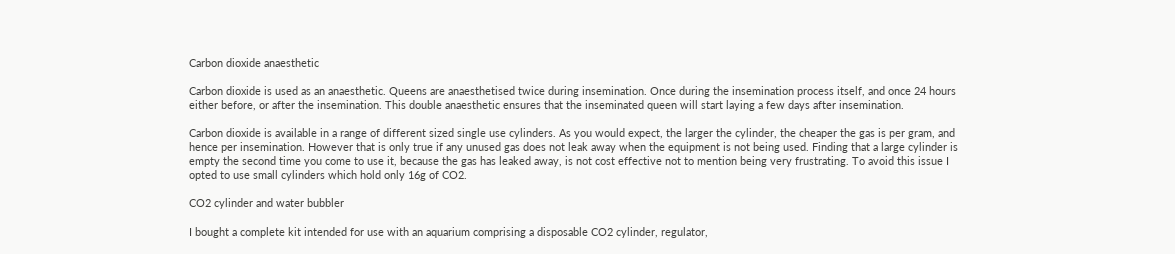Carbon dioxide anaesthetic

Carbon dioxide is used as an anaesthetic. Queens are anaesthetised twice during insemination. Once during the insemination process itself, and once 24 hours either before, or after the insemination. This double anaesthetic ensures that the inseminated queen will start laying a few days after insemination.

Carbon dioxide is available in a range of different sized single use cylinders. As you would expect, the larger the cylinder, the cheaper the gas is per gram, and hence per insemination. However that is only true if any unused gas does not leak away when the equipment is not being used. Finding that a large cylinder is empty the second time you come to use it, because the gas has leaked away, is not cost effective not to mention being very frustrating. To avoid this issue I opted to use small cylinders which hold only 16g of CO2.

CO2 cylinder and water bubbler

I bought a complete kit intended for use with an aquarium comprising a disposable CO2 cylinder, regulator,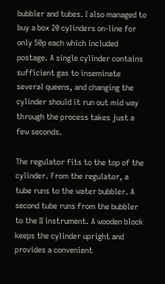bubbler and tubes. I also managed to buy a box 20 cylinders on-line for only 50p each which included postage. A single cylinder contains sufficient gas to inseminate several queens, and changing the cylinder should it run out mid way through the process takes just a few seconds.

The regulator fits to the top of the cylinder. From the regulator, a tube runs to the water bubbler. A second tube runs from the bubbler to the II instrument. A wooden block keeps the cylinder upright and provides a convenient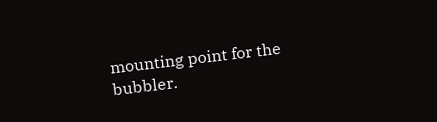mounting point for the bubbler.